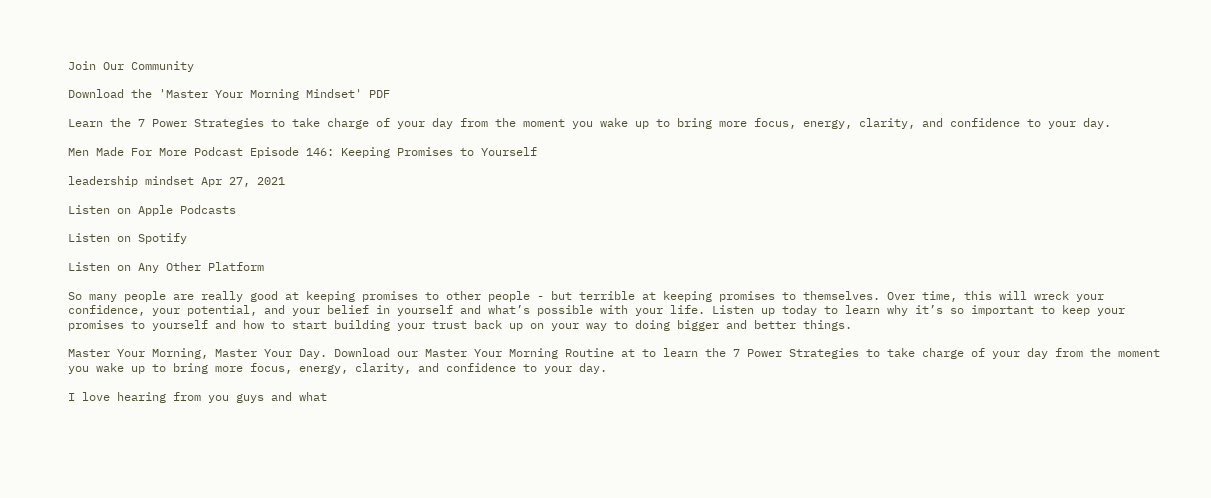Join Our Community

Download the 'Master Your Morning Mindset' PDF

Learn the 7 Power Strategies to take charge of your day from the moment you wake up to bring more focus, energy, clarity, and confidence to your day.

Men Made For More Podcast Episode 146: Keeping Promises to Yourself

leadership mindset Apr 27, 2021

Listen on Apple Podcasts

Listen on Spotify

Listen on Any Other Platform

So many people are really good at keeping promises to other people - but terrible at keeping promises to themselves. Over time, this will wreck your confidence, your potential, and your belief in yourself and what’s possible with your life. Listen up today to learn why it’s so important to keep your promises to yourself and how to start building your trust back up on your way to doing bigger and better things.

Master Your Morning, Master Your Day. Download our Master Your Morning Routine at to learn the 7 Power Strategies to take charge of your day from the moment you wake up to bring more focus, energy, clarity, and confidence to your day.

I love hearing from you guys and what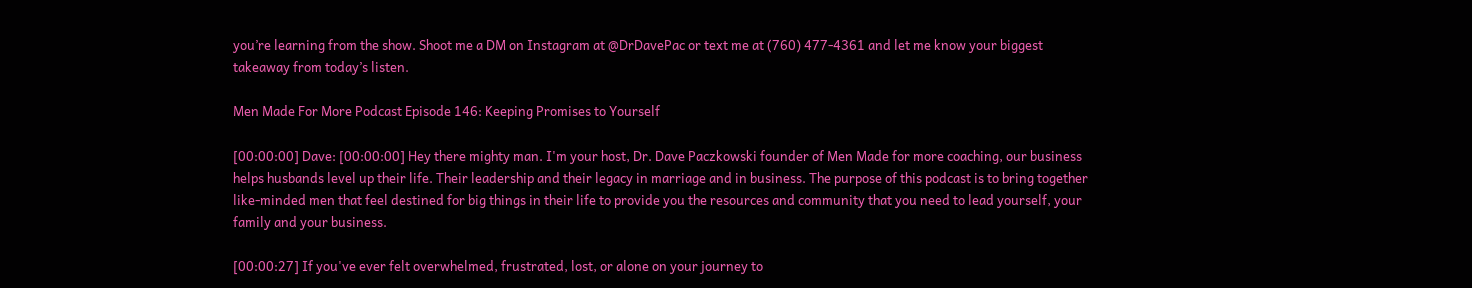you’re learning from the show. Shoot me a DM on Instagram at @DrDavePac or text me at (760) 477-4361 and let me know your biggest takeaway from today’s listen.

Men Made For More Podcast Episode 146: Keeping Promises to Yourself

[00:00:00] Dave: [00:00:00] Hey there mighty man. I'm your host, Dr. Dave Paczkowski founder of Men Made for more coaching, our business helps husbands level up their life. Their leadership and their legacy in marriage and in business. The purpose of this podcast is to bring together like-minded men that feel destined for big things in their life to provide you the resources and community that you need to lead yourself, your family and your business.

[00:00:27] If you've ever felt overwhelmed, frustrated, lost, or alone on your journey to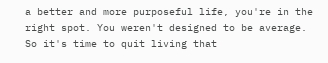a better and more purposeful life, you're in the right spot. You weren't designed to be average. So it's time to quit living that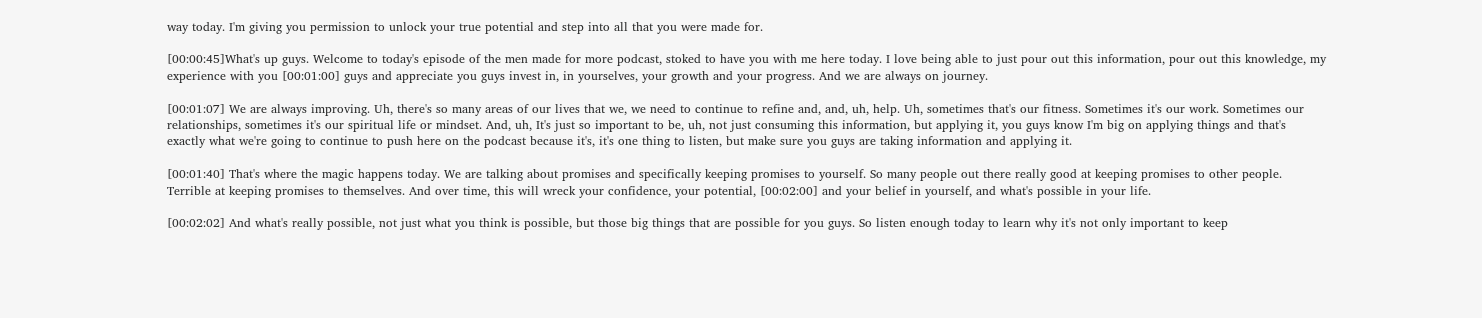way today. I'm giving you permission to unlock your true potential and step into all that you were made for.

[00:00:45]What's up guys. Welcome to today's episode of the men made for more podcast, stoked to have you with me here today. I love being able to just pour out this information, pour out this knowledge, my experience with you [00:01:00] guys and appreciate you guys invest in, in yourselves, your growth and your progress. And we are always on journey.

[00:01:07] We are always improving. Uh, there's so many areas of our lives that we, we need to continue to refine and, and, uh, help. Uh, sometimes that's our fitness. Sometimes it's our work. Sometimes our relationships, sometimes it's our spiritual life or mindset. And, uh, It's just so important to be, uh, not just consuming this information, but applying it, you guys know I'm big on applying things and that's exactly what we're going to continue to push here on the podcast because it's, it's one thing to listen, but make sure you guys are taking information and applying it.

[00:01:40] That's where the magic happens today. We are talking about promises and specifically keeping promises to yourself. So many people out there really good at keeping promises to other people. Terrible at keeping promises to themselves. And over time, this will wreck your confidence, your potential, [00:02:00] and your belief in yourself, and what's possible in your life.

[00:02:02] And what's really possible, not just what you think is possible, but those big things that are possible for you guys. So listen enough today to learn why it's not only important to keep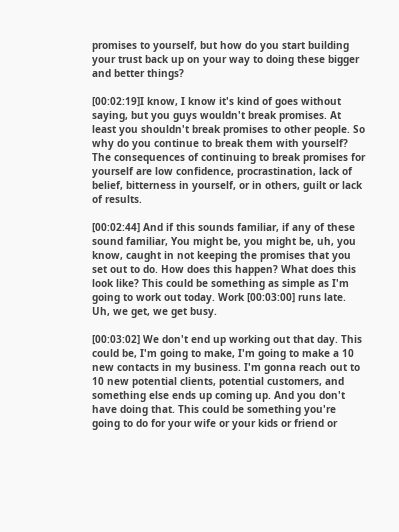promises to yourself, but how do you start building your trust back up on your way to doing these bigger and better things?

[00:02:19]I know, I know it's kind of goes without saying, but you guys wouldn't break promises. At least you shouldn't break promises to other people. So why do you continue to break them with yourself? The consequences of continuing to break promises for yourself are low confidence, procrastination, lack of belief, bitterness in yourself, or in others, guilt or lack of results.

[00:02:44] And if this sounds familiar, if any of these sound familiar, You might be, you might be, uh, you know, caught in not keeping the promises that you set out to do. How does this happen? What does this look like? This could be something as simple as I'm going to work out today. Work [00:03:00] runs late. Uh, we get, we get busy.

[00:03:02] We don't end up working out that day. This could be, I'm going to make, I'm going to make a 10 new contacts in my business. I'm gonna reach out to 10 new potential clients, potential customers, and something else ends up coming up. And you don't have doing that. This could be something you're going to do for your wife or your kids or friend or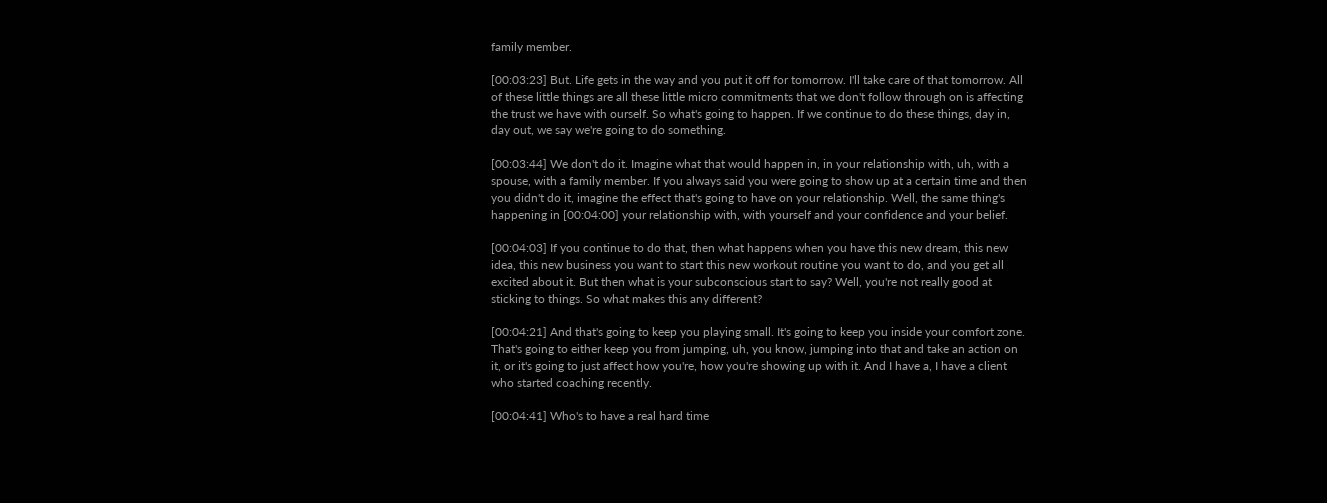family member.

[00:03:23] But. Life gets in the way and you put it off for tomorrow. I'll take care of that tomorrow. All of these little things are all these little micro commitments that we don't follow through on is affecting the trust we have with ourself. So what's going to happen. If we continue to do these things, day in, day out, we say we're going to do something.

[00:03:44] We don't do it. Imagine what that would happen in, in your relationship with, uh, with a spouse, with a family member. If you always said you were going to show up at a certain time and then you didn't do it, imagine the effect that's going to have on your relationship. Well, the same thing's happening in [00:04:00] your relationship with, with yourself and your confidence and your belief.

[00:04:03] If you continue to do that, then what happens when you have this new dream, this new idea, this new business you want to start this new workout routine you want to do, and you get all excited about it. But then what is your subconscious start to say? Well, you're not really good at sticking to things. So what makes this any different?

[00:04:21] And that's going to keep you playing small. It's going to keep you inside your comfort zone. That's going to either keep you from jumping, uh, you know, jumping into that and take an action on it, or it's going to just affect how you're, how you're showing up with it. And I have a, I have a client who started coaching recently.

[00:04:41] Who's to have a real hard time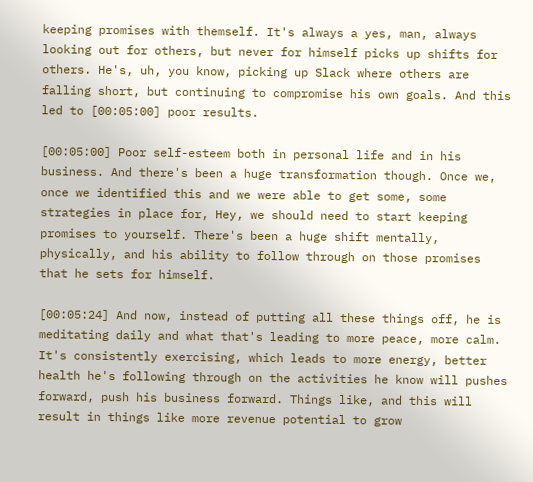keeping promises with themself. It's always a yes, man, always looking out for others, but never for himself picks up shifts for others. He's, uh, you know, picking up Slack where others are falling short, but continuing to compromise his own goals. And this led to [00:05:00] poor results.

[00:05:00] Poor self-esteem both in personal life and in his business. And there's been a huge transformation though. Once we, once we identified this and we were able to get some, some strategies in place for, Hey, we should need to start keeping promises to yourself. There's been a huge shift mentally, physically, and his ability to follow through on those promises that he sets for himself.

[00:05:24] And now, instead of putting all these things off, he is meditating daily and what that's leading to more peace, more calm. It's consistently exercising, which leads to more energy, better health he's following through on the activities he know will pushes forward, push his business forward. Things like, and this will result in things like more revenue potential to grow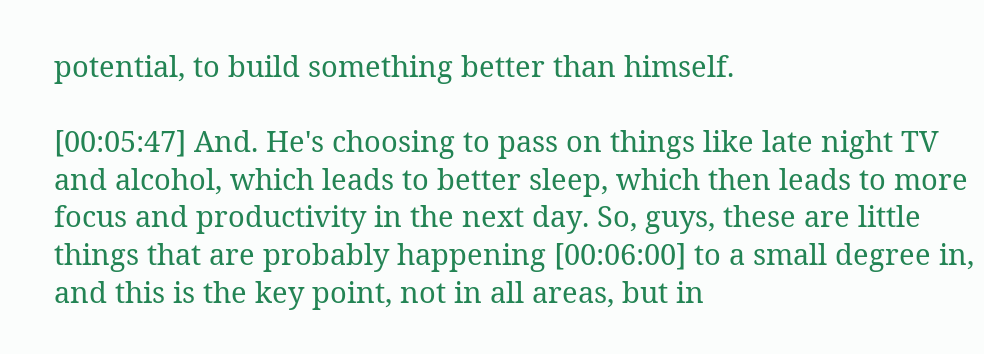potential, to build something better than himself.

[00:05:47] And. He's choosing to pass on things like late night TV and alcohol, which leads to better sleep, which then leads to more focus and productivity in the next day. So, guys, these are little things that are probably happening [00:06:00] to a small degree in, and this is the key point, not in all areas, but in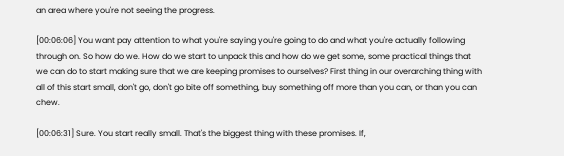an area where you're not seeing the progress.

[00:06:06] You want pay attention to what you're saying you're going to do and what you're actually following through on. So how do we. How do we start to unpack this and how do we get some, some practical things that we can do to start making sure that we are keeping promises to ourselves? First thing in our overarching thing with all of this start small, don't go, don't go bite off something, buy something off more than you can, or than you can chew.

[00:06:31] Sure. You start really small. That's the biggest thing with these promises. If,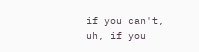if you can't, uh, if you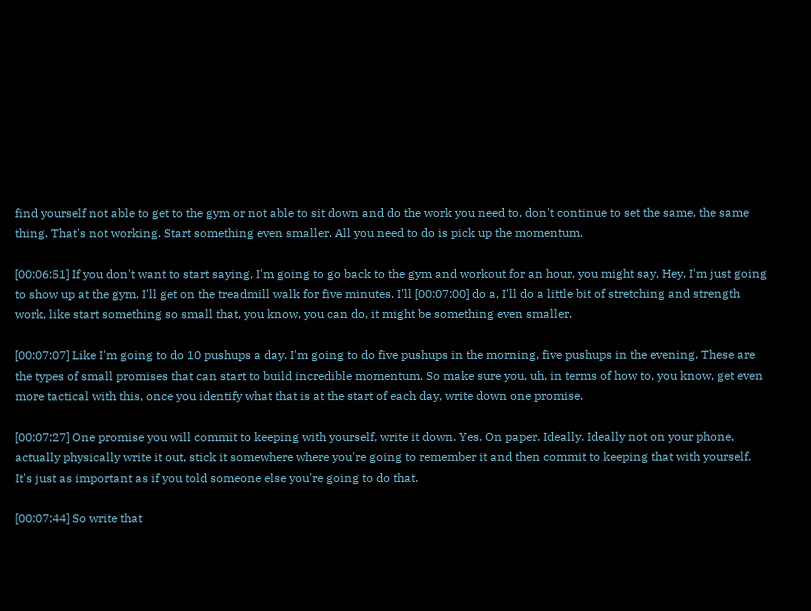find yourself not able to get to the gym or not able to sit down and do the work you need to, don't continue to set the same, the same thing. That's not working. Start something even smaller. All you need to do is pick up the momentum.

[00:06:51] If you don't want to start saying, I'm going to go back to the gym and workout for an hour, you might say, Hey, I'm just going to show up at the gym. I'll get on the treadmill walk for five minutes. I'll [00:07:00] do a, I'll do a little bit of stretching and strength work, like start something so small that, you know, you can do, it might be something even smaller.

[00:07:07] Like I'm going to do 10 pushups a day. I'm going to do five pushups in the morning, five pushups in the evening. These are the types of small promises that can start to build incredible momentum. So make sure you, uh, in terms of how to, you know, get even more tactical with this, once you identify what that is at the start of each day, write down one promise.

[00:07:27] One promise you will commit to keeping with yourself, write it down. Yes. On paper. Ideally. Ideally not on your phone, actually physically write it out, stick it somewhere where you're going to remember it and then commit to keeping that with yourself. It's just as important as if you told someone else you're going to do that.

[00:07:44] So write that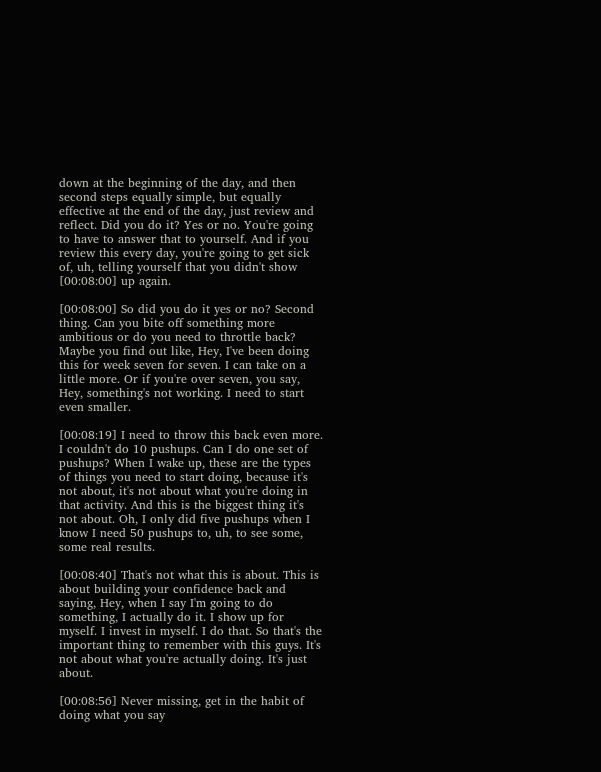down at the beginning of the day, and then second steps equally simple, but equally effective at the end of the day, just review and reflect. Did you do it? Yes or no. You're going to have to answer that to yourself. And if you review this every day, you're going to get sick of, uh, telling yourself that you didn't show [00:08:00] up again.

[00:08:00] So did you do it yes or no? Second thing. Can you bite off something more ambitious or do you need to throttle back? Maybe you find out like, Hey, I've been doing this for week seven for seven. I can take on a little more. Or if you're over seven, you say, Hey, something's not working. I need to start even smaller.

[00:08:19] I need to throw this back even more. I couldn't do 10 pushups. Can I do one set of pushups? When I wake up, these are the types of things you need to start doing, because it's not about, it's not about what you're doing in that activity. And this is the biggest thing it's not about. Oh, I only did five pushups when I know I need 50 pushups to, uh, to see some, some real results.

[00:08:40] That's not what this is about. This is about building your confidence back and saying, Hey, when I say I'm going to do something, I actually do it. I show up for myself. I invest in myself. I do that. So that's the important thing to remember with this guys. It's not about what you're actually doing. It's just about.

[00:08:56] Never missing, get in the habit of doing what you say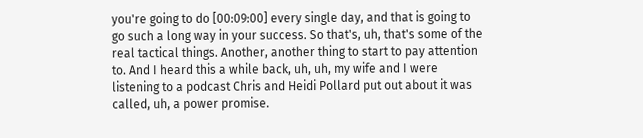you're going to do [00:09:00] every single day, and that is going to go such a long way in your success. So that's, uh, that's some of the real tactical things. Another, another thing to start to pay attention to. And I heard this a while back, uh, uh, my wife and I were listening to a podcast Chris and Heidi Pollard put out about it was called, uh, a power promise.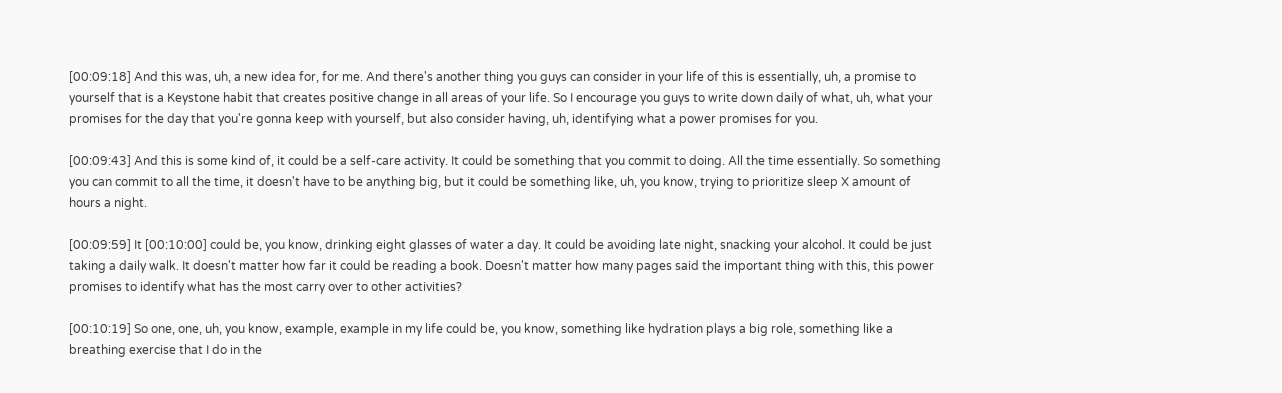[00:09:18] And this was, uh, a new idea for, for me. And there's another thing you guys can consider in your life of this is essentially, uh, a promise to yourself that is a Keystone habit that creates positive change in all areas of your life. So I encourage you guys to write down daily of what, uh, what your promises for the day that you're gonna keep with yourself, but also consider having, uh, identifying what a power promises for you.

[00:09:43] And this is some kind of, it could be a self-care activity. It could be something that you commit to doing. All the time essentially. So something you can commit to all the time, it doesn't have to be anything big, but it could be something like, uh, you know, trying to prioritize sleep X amount of hours a night.

[00:09:59] It [00:10:00] could be, you know, drinking eight glasses of water a day. It could be avoiding late night, snacking your alcohol. It could be just taking a daily walk. It doesn't matter how far it could be reading a book. Doesn't matter how many pages said the important thing with this, this power promises to identify what has the most carry over to other activities?

[00:10:19] So one, one, uh, you know, example, example in my life could be, you know, something like hydration plays a big role, something like a breathing exercise that I do in the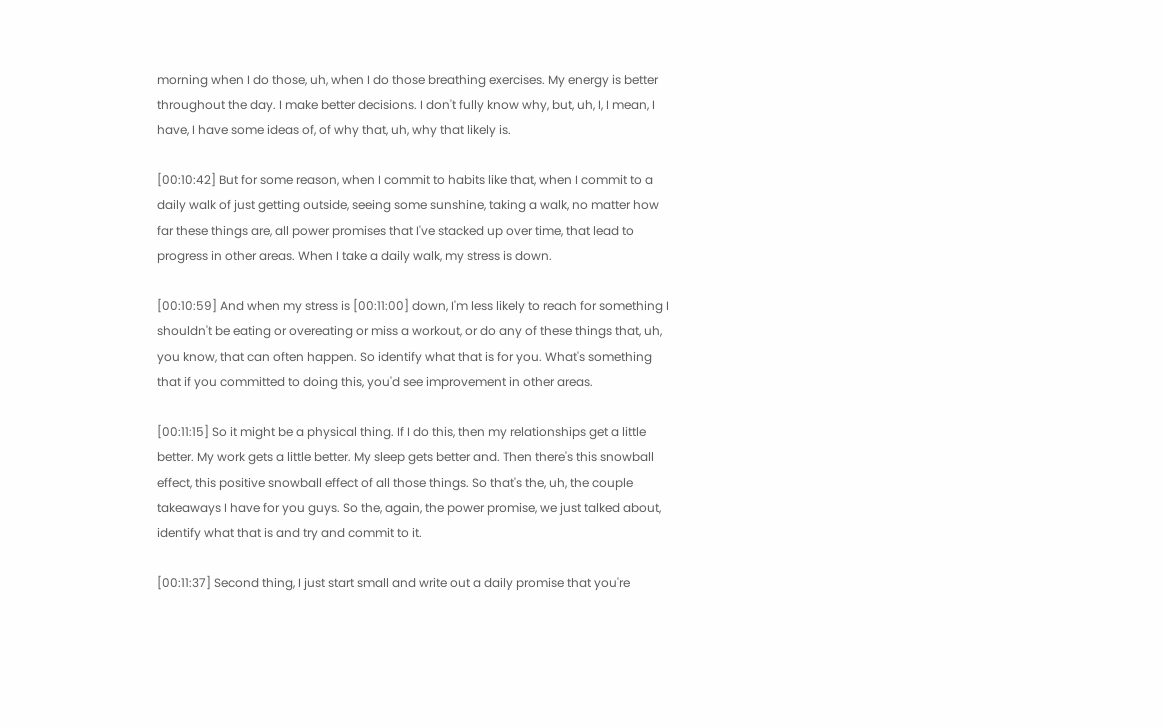morning when I do those, uh, when I do those breathing exercises. My energy is better throughout the day. I make better decisions. I don't fully know why, but, uh, I, I mean, I have, I have some ideas of, of why that, uh, why that likely is.

[00:10:42] But for some reason, when I commit to habits like that, when I commit to a daily walk of just getting outside, seeing some sunshine, taking a walk, no matter how far these things are, all power promises that I've stacked up over time, that lead to progress in other areas. When I take a daily walk, my stress is down.

[00:10:59] And when my stress is [00:11:00] down, I'm less likely to reach for something I shouldn't be eating or overeating or miss a workout, or do any of these things that, uh, you know, that can often happen. So identify what that is for you. What's something that if you committed to doing this, you'd see improvement in other areas.

[00:11:15] So it might be a physical thing. If I do this, then my relationships get a little better. My work gets a little better. My sleep gets better and. Then there's this snowball effect, this positive snowball effect of all those things. So that's the, uh, the couple takeaways I have for you guys. So the, again, the power promise, we just talked about, identify what that is and try and commit to it.

[00:11:37] Second thing, I just start small and write out a daily promise that you're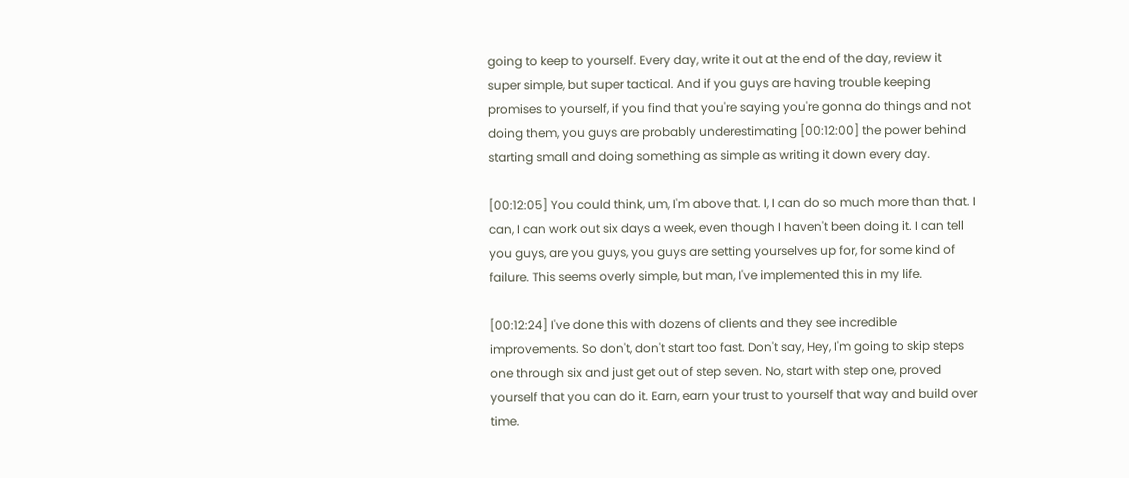going to keep to yourself. Every day, write it out at the end of the day, review it super simple, but super tactical. And if you guys are having trouble keeping promises to yourself, if you find that you're saying you're gonna do things and not doing them, you guys are probably underestimating [00:12:00] the power behind starting small and doing something as simple as writing it down every day.

[00:12:05] You could think, um, I'm above that. I, I can do so much more than that. I can, I can work out six days a week, even though I haven't been doing it. I can tell you guys, are you guys, you guys are setting yourselves up for, for some kind of failure. This seems overly simple, but man, I've implemented this in my life.

[00:12:24] I've done this with dozens of clients and they see incredible improvements. So don't, don't start too fast. Don't say, Hey, I'm going to skip steps one through six and just get out of step seven. No, start with step one, proved yourself that you can do it. Earn, earn your trust to yourself that way and build over time.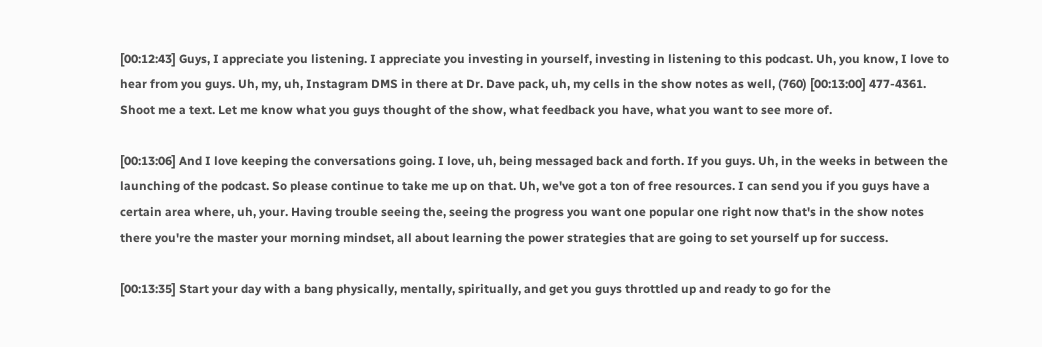[00:12:43] Guys, I appreciate you listening. I appreciate you investing in yourself, investing in listening to this podcast. Uh, you know, I love to hear from you guys. Uh, my, uh, Instagram DMS in there at Dr. Dave pack, uh, my cells in the show notes as well, (760) [00:13:00] 477-4361. Shoot me a text. Let me know what you guys thought of the show, what feedback you have, what you want to see more of.

[00:13:06] And I love keeping the conversations going. I love, uh, being messaged back and forth. If you guys. Uh, in the weeks in between the launching of the podcast. So please continue to take me up on that. Uh, we've got a ton of free resources. I can send you if you guys have a certain area where, uh, your. Having trouble seeing the, seeing the progress you want one popular one right now that's in the show notes there you're the master your morning mindset, all about learning the power strategies that are going to set yourself up for success.

[00:13:35] Start your day with a bang physically, mentally, spiritually, and get you guys throttled up and ready to go for the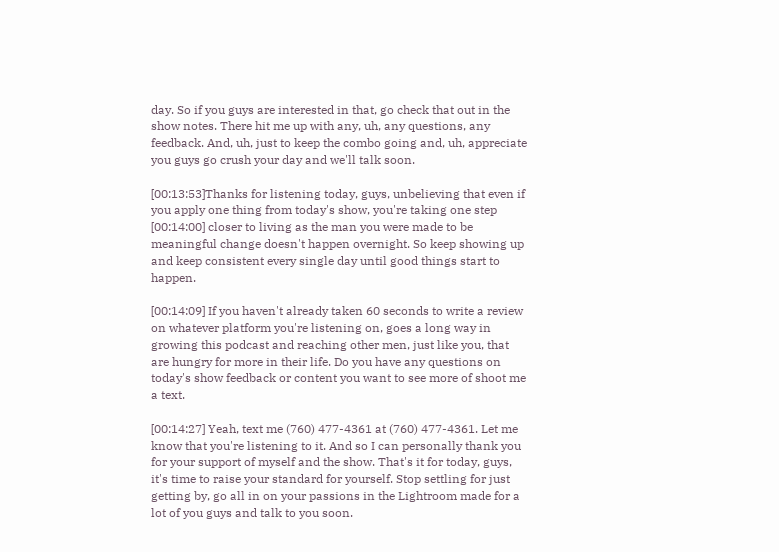day. So if you guys are interested in that, go check that out in the show notes. There hit me up with any, uh, any questions, any feedback. And, uh, just to keep the combo going and, uh, appreciate you guys go crush your day and we'll talk soon.

[00:13:53]Thanks for listening today, guys, unbelieving that even if you apply one thing from today's show, you're taking one step [00:14:00] closer to living as the man you were made to be meaningful change doesn't happen overnight. So keep showing up and keep consistent every single day until good things start to happen.

[00:14:09] If you haven't already taken 60 seconds to write a review on whatever platform you're listening on, goes a long way in growing this podcast and reaching other men, just like you, that are hungry for more in their life. Do you have any questions on today's show feedback or content you want to see more of shoot me a text.

[00:14:27] Yeah, text me (760) 477-4361 at (760) 477-4361. Let me know that you're listening to it. And so I can personally thank you for your support of myself and the show. That's it for today, guys, it's time to raise your standard for yourself. Stop settling for just getting by, go all in on your passions in the Lightroom made for a lot of you guys and talk to you soon.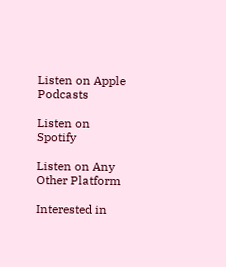Listen on Apple Podcasts

Listen on Spotify

Listen on Any Other Platform

Interested in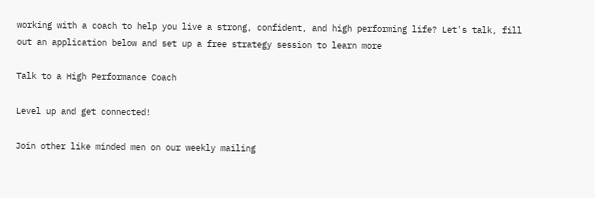working with a coach to help you live a strong, confident, and high performing life? Let's talk, fill out an application below and set up a free strategy session to learn more

Talk to a High Performance Coach

Level up and get connected!

Join other like minded men on our weekly mailing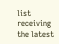list receiving the latest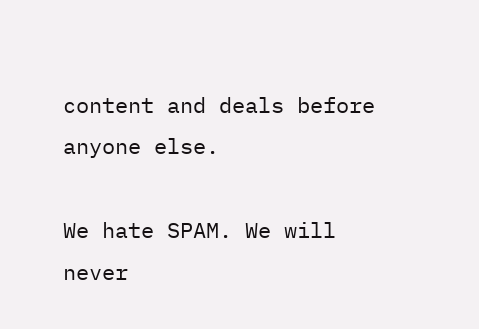content and deals before anyone else.

We hate SPAM. We will never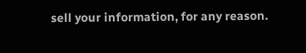sell your information, for any reason.